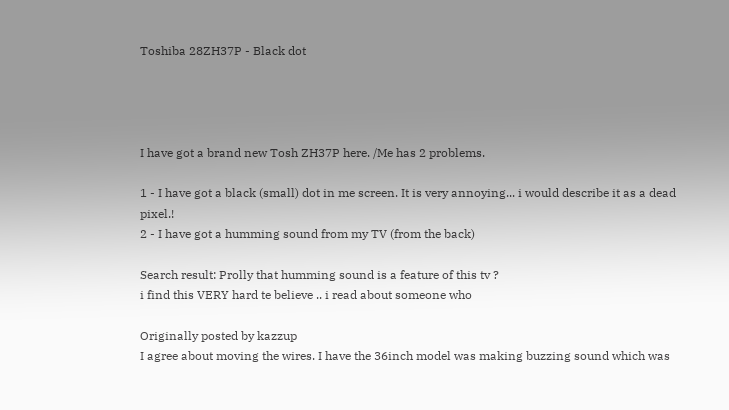Toshiba 28ZH37P - Black dot




I have got a brand new Tosh ZH37P here. /Me has 2 problems.

1 - I have got a black (small) dot in me screen. It is very annoying... i would describe it as a dead pixel.!
2 - I have got a humming sound from my TV (from the back)

Search result: Prolly that humming sound is a feature of this tv ?
i find this VERY hard te believe .. i read about someone who

Originally posted by kazzup
I agree about moving the wires. I have the 36inch model was making buzzing sound which was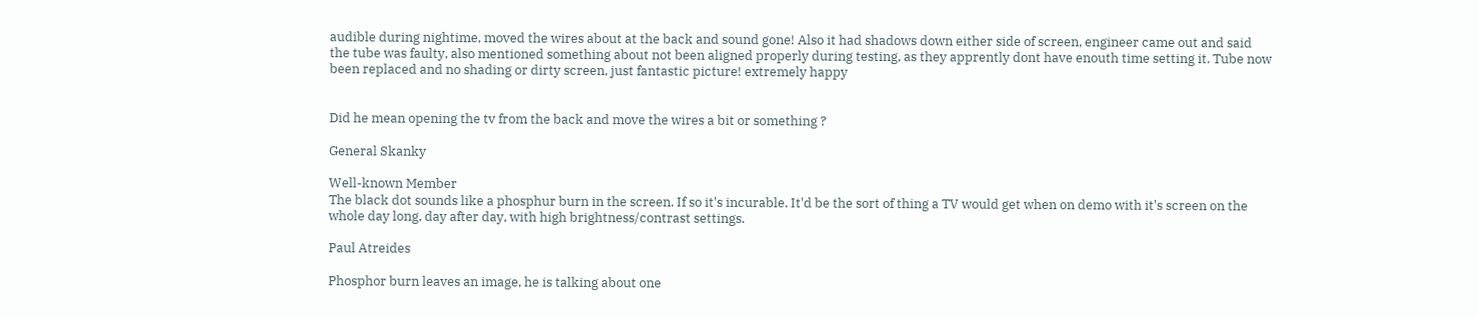audible during nightime, moved the wires about at the back and sound gone! Also it had shadows down either side of screen, engineer came out and said
the tube was faulty, also mentioned something about not been aligned properly during testing, as they apprently dont have enouth time setting it. Tube now been replaced and no shading or dirty screen, just fantastic picture! extremely happy


Did he mean opening the tv from the back and move the wires a bit or something ?

General Skanky

Well-known Member
The black dot sounds like a phosphur burn in the screen. If so it's incurable. It'd be the sort of thing a TV would get when on demo with it's screen on the whole day long, day after day, with high brightness/contrast settings.

Paul Atreides

Phosphor burn leaves an image, he is talking about one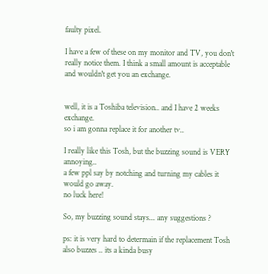faulty pixel.

I have a few of these on my monitor and TV, you don't really notice them. I think a small amount is acceptable and wouldn't get you an exchange.


well, it is a Toshiba television.. and I have 2 weeks exchange.
so i am gonna replace it for another tv..

I really like this Tosh, but the buzzing sound is VERY annoying..
a few ppl say by notching and turning my cables it would go away.
no luck here!

So, my buzzing sound stays... any suggestions ?

ps: it is very hard to determain if the replacement Tosh also buzzes .. its a kinda busy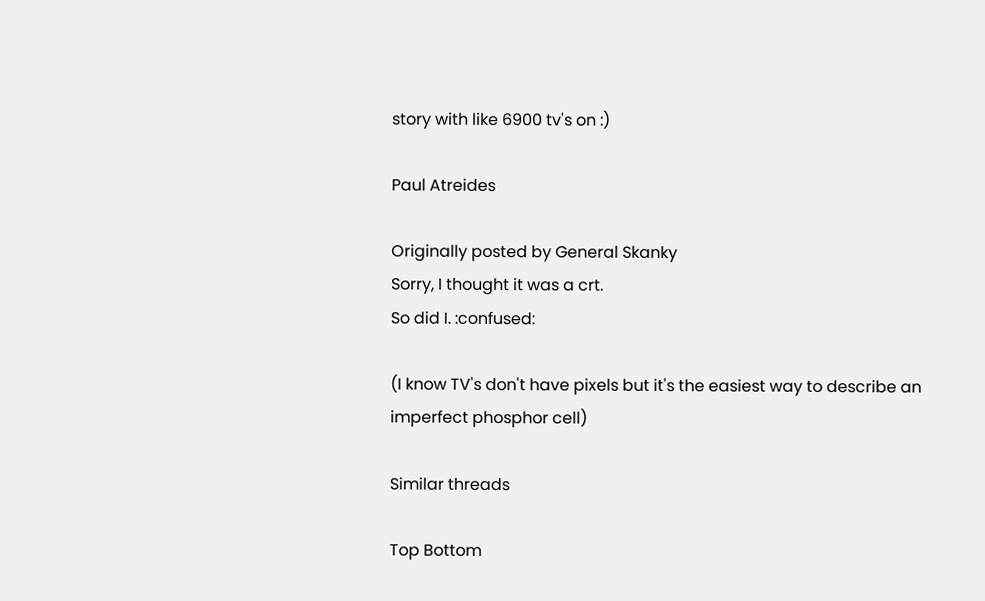story with like 6900 tv's on :)

Paul Atreides

Originally posted by General Skanky
Sorry, I thought it was a crt.
So did I. :confused:

(I know TV's don't have pixels but it's the easiest way to describe an imperfect phosphor cell)

Similar threads

Top Bottom